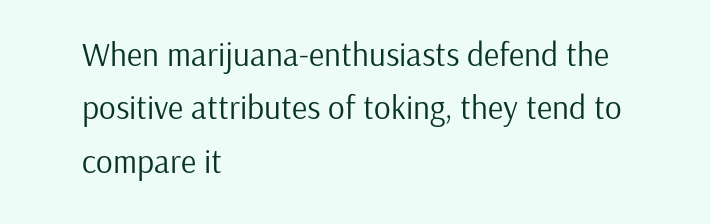When marijuana-enthusiasts defend the positive attributes of toking, they tend to compare it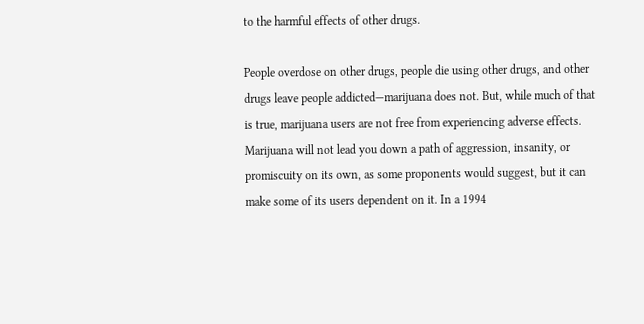to the harmful effects of other drugs.

People overdose on other drugs, people die using other drugs, and other drugs leave people addicted—marijuana does not. But, while much of that is true, marijuana users are not free from experiencing adverse effects. Marijuana will not lead you down a path of aggression, insanity, or promiscuity on its own, as some proponents would suggest, but it can make some of its users dependent on it. In a 1994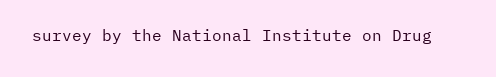survey by the National Institute on Drug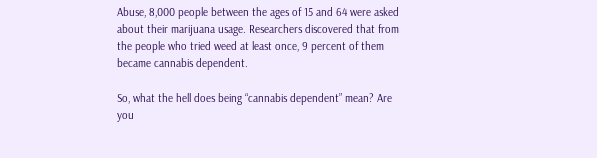Abuse, 8,000 people between the ages of 15 and 64 were asked about their marijuana usage. Researchers discovered that from the people who tried weed at least once, 9 percent of them became cannabis dependent.

So, what the hell does being “cannabis dependent” mean? Are you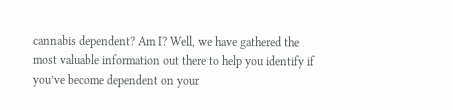cannabis dependent? Am I? Well, we have gathered the most valuable information out there to help you identify if you’ve become dependent on your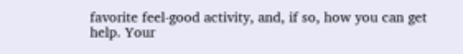favorite feel-good activity, and, if so, how you can get help. Your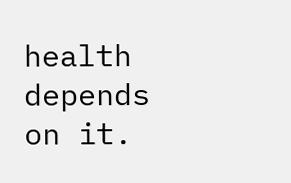health depends on it.